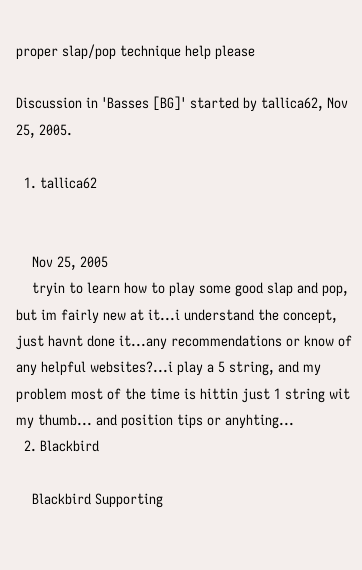proper slap/pop technique help please

Discussion in 'Basses [BG]' started by tallica62, Nov 25, 2005.

  1. tallica62


    Nov 25, 2005
    tryin to learn how to play some good slap and pop, but im fairly new at it...i understand the concept, just havnt done it...any recommendations or know of any helpful websites?...i play a 5 string, and my problem most of the time is hittin just 1 string wit my thumb... and position tips or anyhting...
  2. Blackbird

    Blackbird Supporting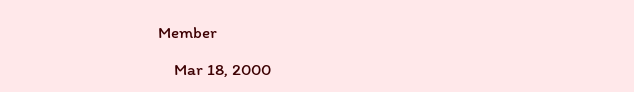Member

    Mar 18, 2000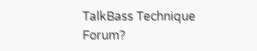TalkBass Technique Forum?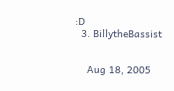:D
  3. BillytheBassist


    Aug 18, 2005